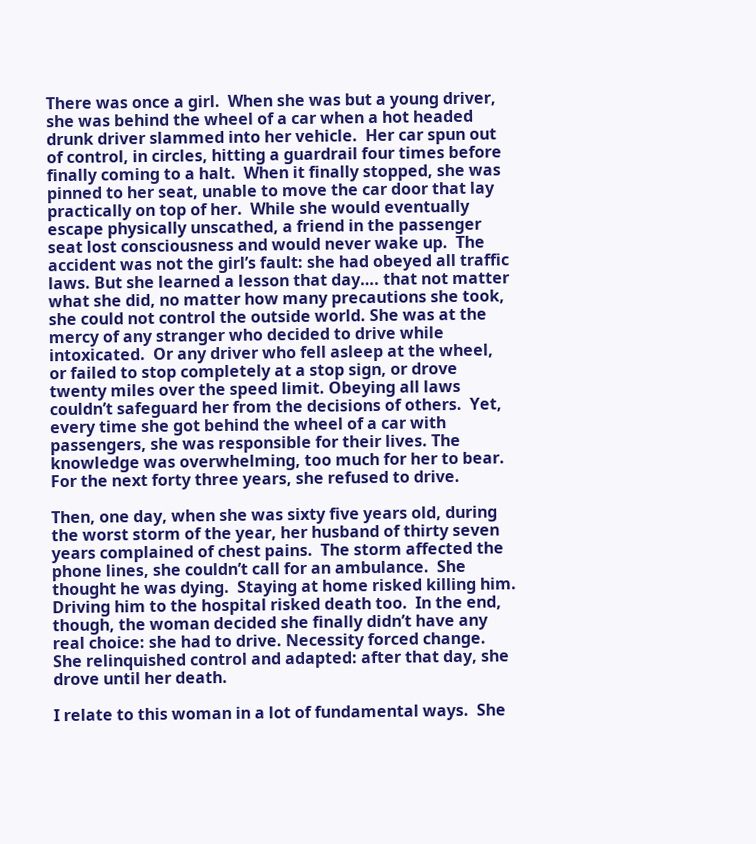There was once a girl.  When she was but a young driver, she was behind the wheel of a car when a hot headed drunk driver slammed into her vehicle.  Her car spun out of control, in circles, hitting a guardrail four times before finally coming to a halt.  When it finally stopped, she was pinned to her seat, unable to move the car door that lay practically on top of her.  While she would eventually escape physically unscathed, a friend in the passenger seat lost consciousness and would never wake up.  The accident was not the girl’s fault: she had obeyed all traffic laws. But she learned a lesson that day…. that not matter what she did, no matter how many precautions she took, she could not control the outside world. She was at the mercy of any stranger who decided to drive while intoxicated.  Or any driver who fell asleep at the wheel, or failed to stop completely at a stop sign, or drove twenty miles over the speed limit. Obeying all laws couldn’t safeguard her from the decisions of others.  Yet, every time she got behind the wheel of a car with passengers, she was responsible for their lives. The knowledge was overwhelming, too much for her to bear.  For the next forty three years, she refused to drive.

Then, one day, when she was sixty five years old, during the worst storm of the year, her husband of thirty seven years complained of chest pains.  The storm affected the phone lines, she couldn’t call for an ambulance.  She thought he was dying.  Staying at home risked killing him.  Driving him to the hospital risked death too.  In the end, though, the woman decided she finally didn’t have any real choice: she had to drive. Necessity forced change. She relinquished control and adapted: after that day, she drove until her death.

I relate to this woman in a lot of fundamental ways.  She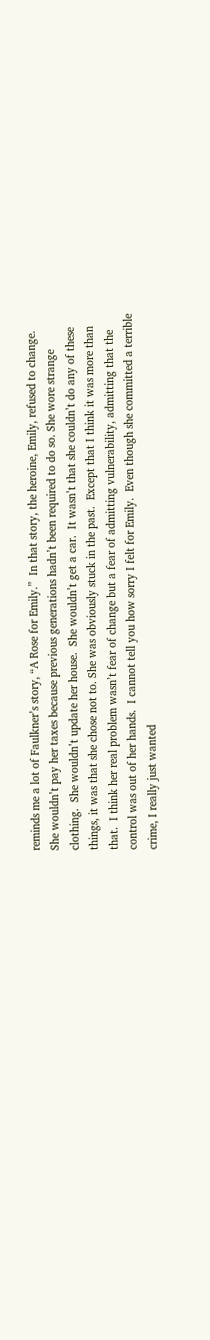reminds me a lot of Faulkner’s story, “A Rose for Emily.”  In that story, the heroine, Emily, refused to change.  She wouldn’t pay her taxes because previous generations hadn’t been required to do so. She wore strange clothing.  She wouldn’t update her house.  She wouldn’t get a car.  It wasn’t that she couldn’t do any of these things, it was that she chose not to. She was obviously stuck in the past.  Except that I think it was more than that.  I think her real problem wasn’t fear of change but a fear of admitting vulnerability, admitting that the control was out of her hands.  I cannot tell you how sorry I felt for Emily.  Even though she committed a terrible crime, I really just wanted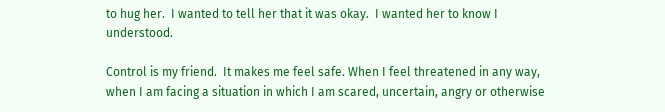to hug her.  I wanted to tell her that it was okay.  I wanted her to know I understood.

Control is my friend.  It makes me feel safe. When I feel threatened in any way, when I am facing a situation in which I am scared, uncertain, angry or otherwise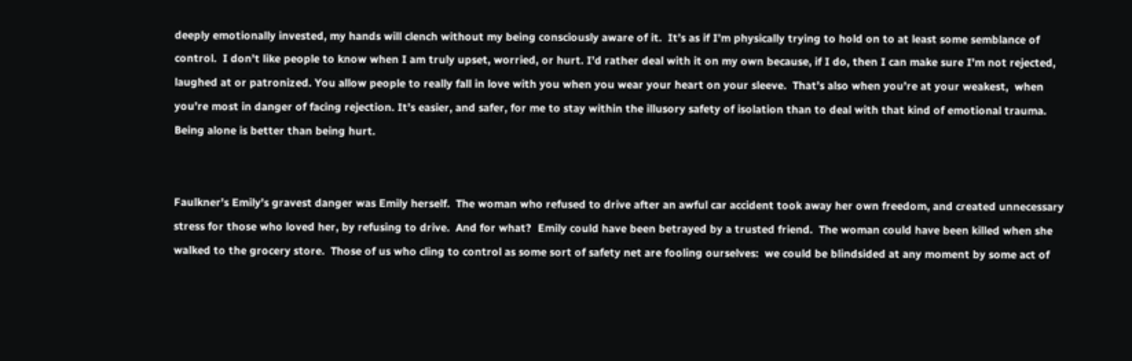deeply emotionally invested, my hands will clench without my being consciously aware of it.  It’s as if I’m physically trying to hold on to at least some semblance of control.  I don’t like people to know when I am truly upset, worried, or hurt. I’d rather deal with it on my own because, if I do, then I can make sure I’m not rejected, laughed at or patronized. You allow people to really fall in love with you when you wear your heart on your sleeve.  That’s also when you’re at your weakest,  when you’re most in danger of facing rejection. It’s easier, and safer, for me to stay within the illusory safety of isolation than to deal with that kind of emotional trauma. Being alone is better than being hurt.


Faulkner’s Emily’s gravest danger was Emily herself.  The woman who refused to drive after an awful car accident took away her own freedom, and created unnecessary stress for those who loved her, by refusing to drive.  And for what?  Emily could have been betrayed by a trusted friend.  The woman could have been killed when she walked to the grocery store.  Those of us who cling to control as some sort of safety net are fooling ourselves:  we could be blindsided at any moment by some act of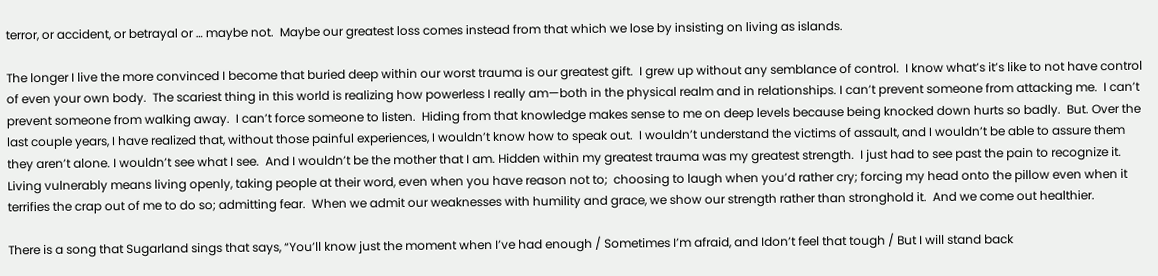terror, or accident, or betrayal or … maybe not.  Maybe our greatest loss comes instead from that which we lose by insisting on living as islands.

The longer I live the more convinced I become that buried deep within our worst trauma is our greatest gift.  I grew up without any semblance of control.  I know what’s it’s like to not have control of even your own body.  The scariest thing in this world is realizing how powerless I really am—both in the physical realm and in relationships. I can’t prevent someone from attacking me.  I can’t prevent someone from walking away.  I can’t force someone to listen.  Hiding from that knowledge makes sense to me on deep levels because being knocked down hurts so badly.  But. Over the last couple years, I have realized that, without those painful experiences, I wouldn’t know how to speak out.  I wouldn’t understand the victims of assault, and I wouldn’t be able to assure them they aren’t alone. I wouldn’t see what I see.  And I wouldn’t be the mother that I am. Hidden within my greatest trauma was my greatest strength.  I just had to see past the pain to recognize it.  Living vulnerably means living openly, taking people at their word, even when you have reason not to;  choosing to laugh when you’d rather cry; forcing my head onto the pillow even when it terrifies the crap out of me to do so; admitting fear.  When we admit our weaknesses with humility and grace, we show our strength rather than stronghold it.  And we come out healthier.

There is a song that Sugarland sings that says, “You’ll know just the moment when I’ve had enough / Sometimes I’m afraid, and Idon’t feel that tough / But I will stand back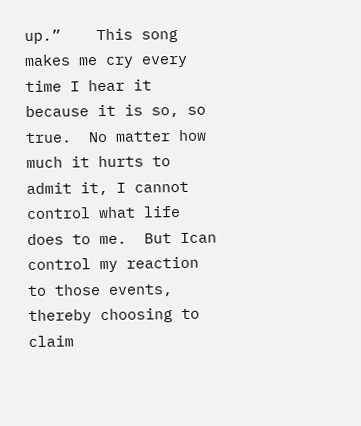up.”    This song makes me cry every time I hear it because it is so, so true.  No matter how much it hurts to admit it, I cannot control what life does to me.  But Ican control my reaction to those events, thereby choosing to claim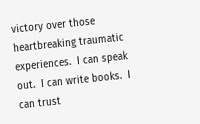victory over those heartbreaking traumatic experiences.  I can speak out.  I can write books.  I can trust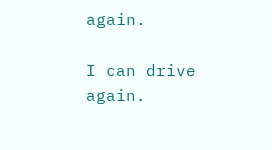again.

I can drive again.